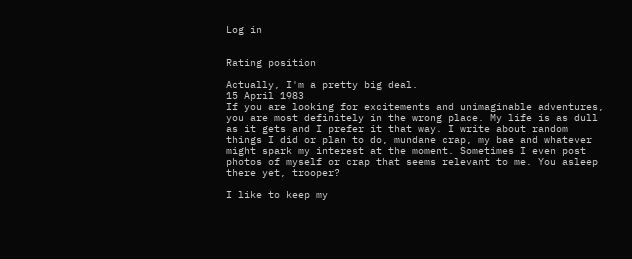Log in


Rating position

Actually, I'm a pretty big deal.
15 April 1983
If you are looking for excitements and unimaginable adventures, you are most definitely in the wrong place. My life is as dull as it gets and I prefer it that way. I write about random things I did or plan to do, mundane crap, my bae and whatever might spark my interest at the moment. Sometimes I even post photos of myself or crap that seems relevant to me. You asleep there yet, trooper?

I like to keep my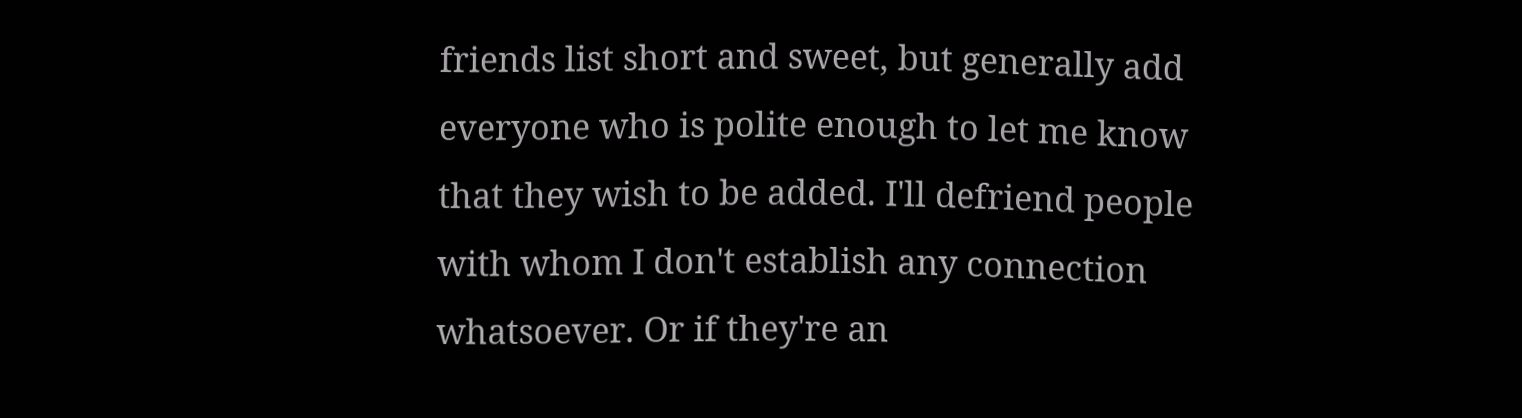friends list short and sweet, but generally add everyone who is polite enough to let me know that they wish to be added. I'll defriend people with whom I don't establish any connection whatsoever. Or if they're an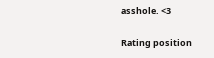asshole. <3

Rating position